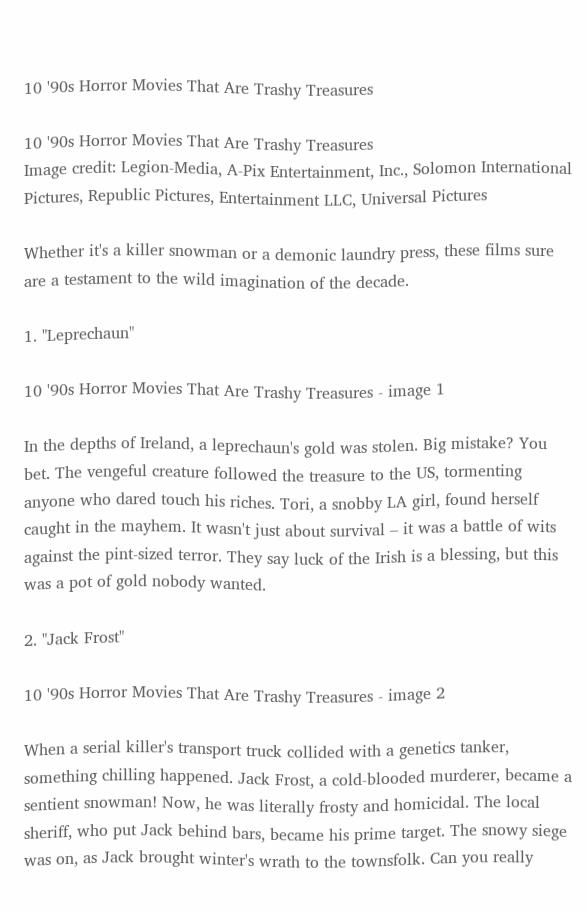10 '90s Horror Movies That Are Trashy Treasures

10 '90s Horror Movies That Are Trashy Treasures
Image credit: Legion-Media, A-Pix Entertainment, Inc., Solomon International Pictures, Republic Pictures, Entertainment LLC, Universal Pictures

Whether it's a killer snowman or a demonic laundry press, these films sure are a testament to the wild imagination of the decade.

1. "Leprechaun"

10 '90s Horror Movies That Are Trashy Treasures - image 1

In the depths of Ireland, a leprechaun's gold was stolen. Big mistake? You bet. The vengeful creature followed the treasure to the US, tormenting anyone who dared touch his riches. Tori, a snobby LA girl, found herself caught in the mayhem. It wasn't just about survival – it was a battle of wits against the pint-sized terror. They say luck of the Irish is a blessing, but this was a pot of gold nobody wanted.

2. "Jack Frost"

10 '90s Horror Movies That Are Trashy Treasures - image 2

When a serial killer's transport truck collided with a genetics tanker, something chilling happened. Jack Frost, a cold-blooded murderer, became a sentient snowman! Now, he was literally frosty and homicidal. The local sheriff, who put Jack behind bars, became his prime target. The snowy siege was on, as Jack brought winter's wrath to the townsfolk. Can you really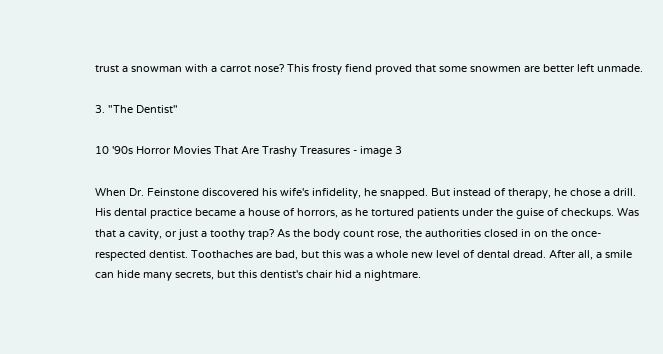trust a snowman with a carrot nose? This frosty fiend proved that some snowmen are better left unmade.

3. "The Dentist"

10 '90s Horror Movies That Are Trashy Treasures - image 3

When Dr. Feinstone discovered his wife's infidelity, he snapped. But instead of therapy, he chose a drill. His dental practice became a house of horrors, as he tortured patients under the guise of checkups. Was that a cavity, or just a toothy trap? As the body count rose, the authorities closed in on the once-respected dentist. Toothaches are bad, but this was a whole new level of dental dread. After all, a smile can hide many secrets, but this dentist's chair hid a nightmare.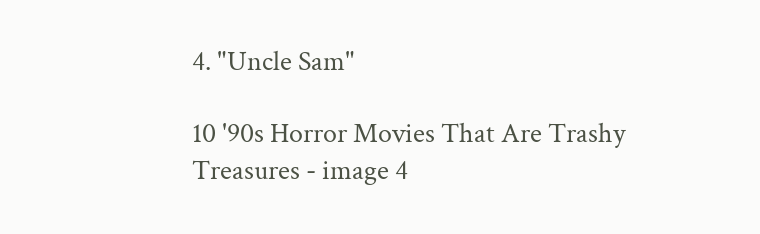4. "Uncle Sam"

10 '90s Horror Movies That Are Trashy Treasures - image 4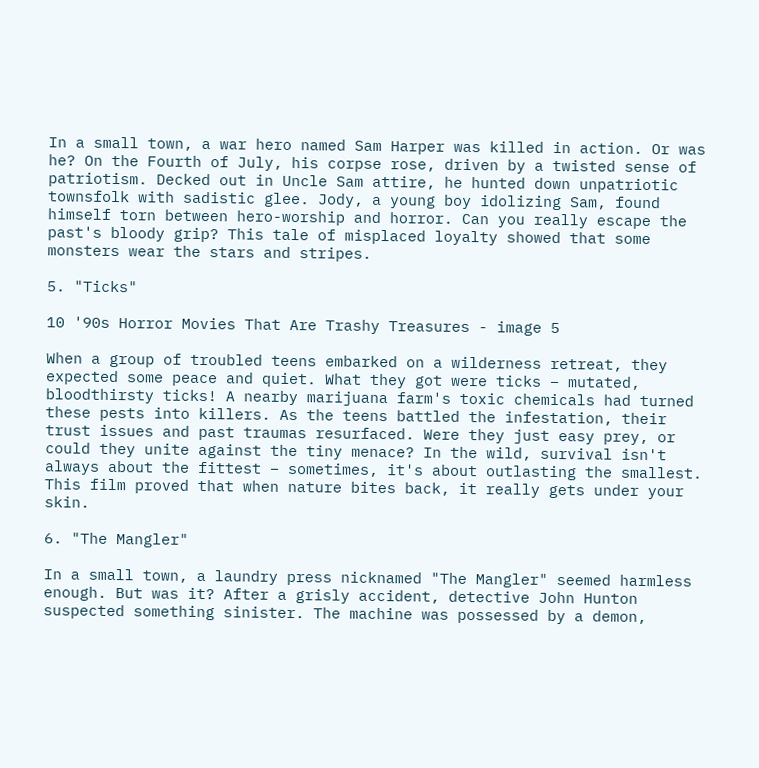In a small town, a war hero named Sam Harper was killed in action. Or was he? On the Fourth of July, his corpse rose, driven by a twisted sense of patriotism. Decked out in Uncle Sam attire, he hunted down unpatriotic townsfolk with sadistic glee. Jody, a young boy idolizing Sam, found himself torn between hero-worship and horror. Can you really escape the past's bloody grip? This tale of misplaced loyalty showed that some monsters wear the stars and stripes.

5. "Ticks"

10 '90s Horror Movies That Are Trashy Treasures - image 5

When a group of troubled teens embarked on a wilderness retreat, they expected some peace and quiet. What they got were ticks – mutated, bloodthirsty ticks! A nearby marijuana farm's toxic chemicals had turned these pests into killers. As the teens battled the infestation, their trust issues and past traumas resurfaced. Were they just easy prey, or could they unite against the tiny menace? In the wild, survival isn't always about the fittest – sometimes, it's about outlasting the smallest. This film proved that when nature bites back, it really gets under your skin.

6. "The Mangler"

In a small town, a laundry press nicknamed "The Mangler" seemed harmless enough. But was it? After a grisly accident, detective John Hunton suspected something sinister. The machine was possessed by a demon,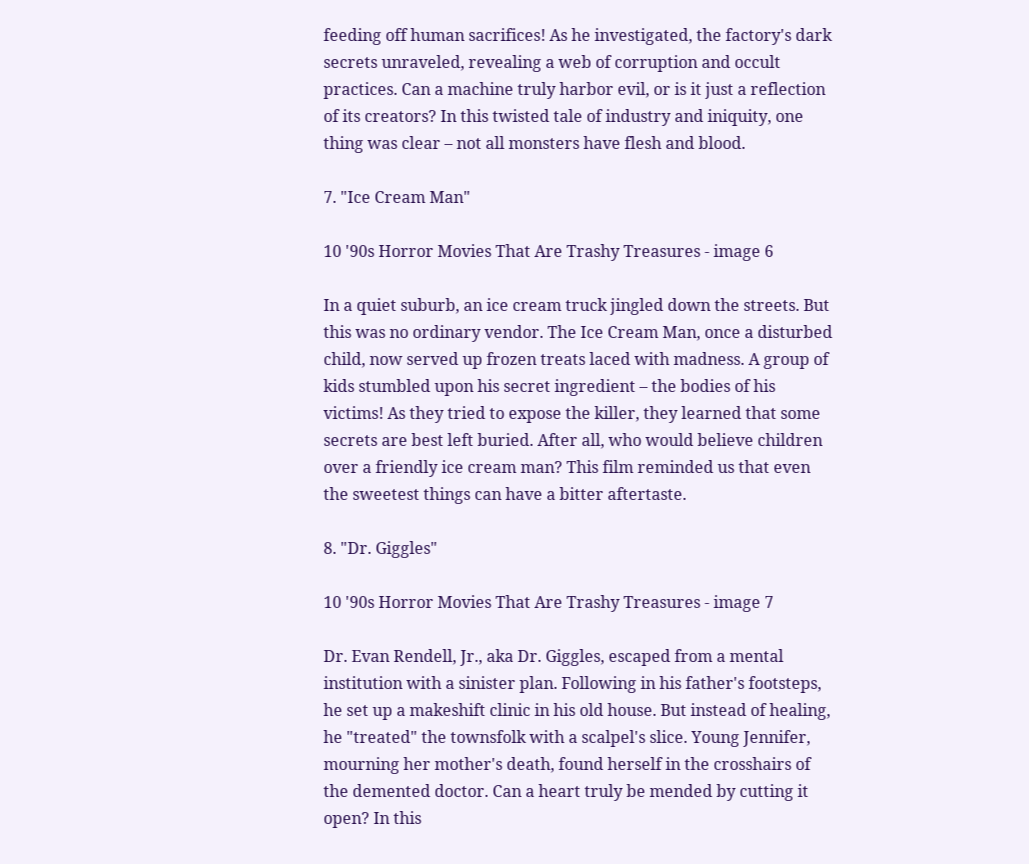feeding off human sacrifices! As he investigated, the factory's dark secrets unraveled, revealing a web of corruption and occult practices. Can a machine truly harbor evil, or is it just a reflection of its creators? In this twisted tale of industry and iniquity, one thing was clear – not all monsters have flesh and blood.

7. "Ice Cream Man"

10 '90s Horror Movies That Are Trashy Treasures - image 6

In a quiet suburb, an ice cream truck jingled down the streets. But this was no ordinary vendor. The Ice Cream Man, once a disturbed child, now served up frozen treats laced with madness. A group of kids stumbled upon his secret ingredient – the bodies of his victims! As they tried to expose the killer, they learned that some secrets are best left buried. After all, who would believe children over a friendly ice cream man? This film reminded us that even the sweetest things can have a bitter aftertaste.

8. "Dr. Giggles"

10 '90s Horror Movies That Are Trashy Treasures - image 7

Dr. Evan Rendell, Jr., aka Dr. Giggles, escaped from a mental institution with a sinister plan. Following in his father's footsteps, he set up a makeshift clinic in his old house. But instead of healing, he "treated" the townsfolk with a scalpel's slice. Young Jennifer, mourning her mother's death, found herself in the crosshairs of the demented doctor. Can a heart truly be mended by cutting it open? In this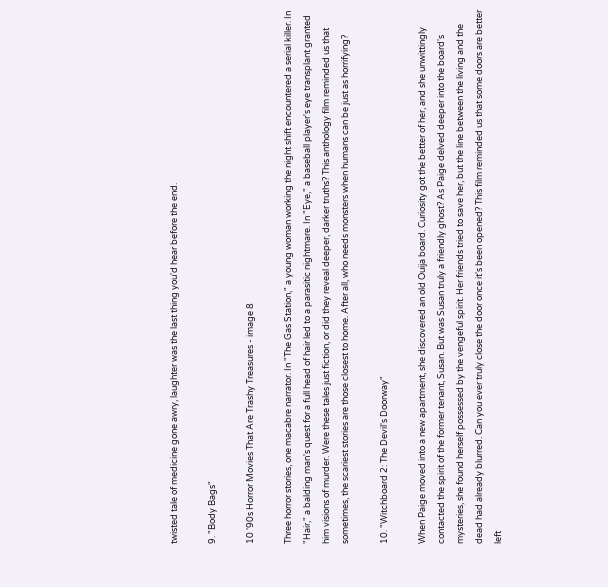twisted tale of medicine gone awry, laughter was the last thing you'd hear before the end.

9. "Body Bags"

10 '90s Horror Movies That Are Trashy Treasures - image 8

Three horror stories, one macabre narrator. In "The Gas Station," a young woman working the night shift encountered a serial killer. In "Hair," a balding man's quest for a full head of hair led to a parasitic nightmare. In "Eye," a baseball player's eye transplant granted him visions of murder. Were these tales just fiction, or did they reveal deeper, darker truths? This anthology film reminded us that sometimes, the scariest stories are those closest to home. After all, who needs monsters when humans can be just as horrifying?

10. "Witchboard 2: The Devil's Doorway"

When Paige moved into a new apartment, she discovered an old Ouija board. Curiosity got the better of her, and she unwittingly contacted the spirit of the former tenant, Susan. But was Susan truly a friendly ghost? As Paige delved deeper into the board's mysteries, she found herself possessed by the vengeful spirit. Her friends tried to save her, but the line between the living and the dead had already blurred. Can you ever truly close the door once it's been opened? This film reminded us that some doors are better left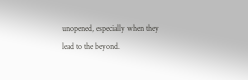unopened, especially when they lead to the beyond.